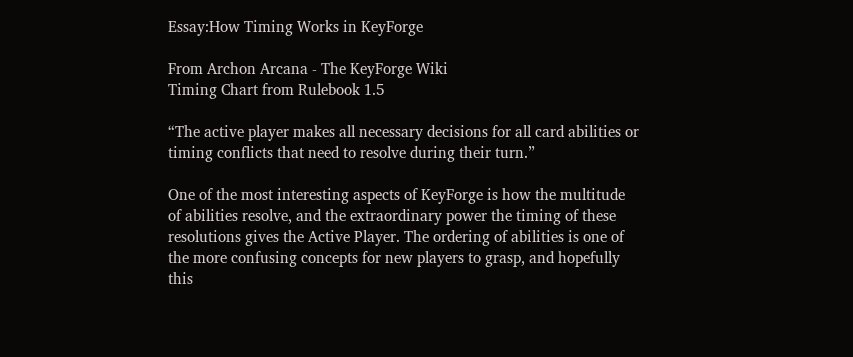Essay:How Timing Works in KeyForge

From Archon Arcana - The KeyForge Wiki
Timing Chart from Rulebook 1.5

“The active player makes all necessary decisions for all card abilities or timing conflicts that need to resolve during their turn.”

One of the most interesting aspects of KeyForge is how the multitude of abilities resolve, and the extraordinary power the timing of these resolutions gives the Active Player. The ordering of abilities is one of the more confusing concepts for new players to grasp, and hopefully this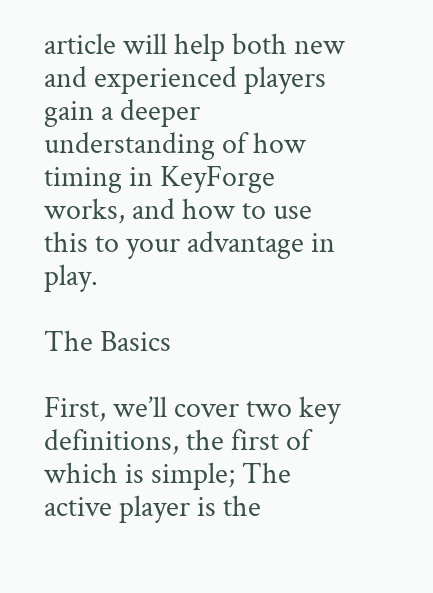article will help both new and experienced players gain a deeper understanding of how timing in KeyForge works, and how to use this to your advantage in play.

The Basics

First, we’ll cover two key definitions, the first of which is simple; The active player is the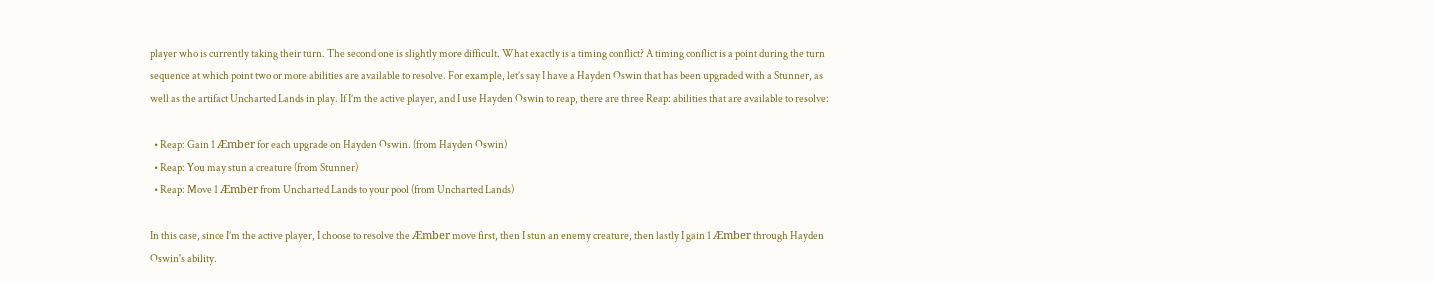player who is currently taking their turn. The second one is slightly more difficult. What exactly is a timing conflict? A timing conflict is a point during the turn sequence at which point two or more abilities are available to resolve. For example, let’s say I have a Hayden Oswin that has been upgraded with a Stunner, as well as the artifact Uncharted Lands in play. If I’m the active player, and I use Hayden Oswin to reap, there are three Reap: abilities that are available to resolve:

  • Reap: Gain 1 Æmber for each upgrade on Hayden Oswin. (from Hayden Oswin)
  • Reap: You may stun a creature (from Stunner)
  • Reap: Move 1 Æmber from Uncharted Lands to your pool (from Uncharted Lands)

In this case, since I’m the active player, I choose to resolve the Æmber move first, then I stun an enemy creature, then lastly I gain 1 Æmber through Hayden Oswin's ability.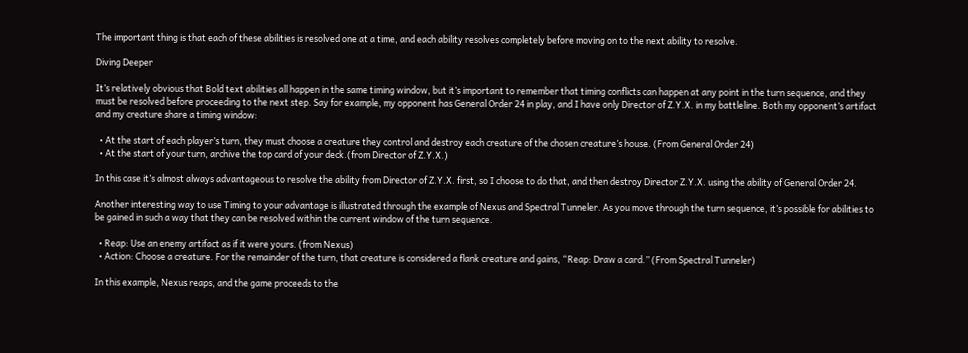The important thing is that each of these abilities is resolved one at a time, and each ability resolves completely before moving on to the next ability to resolve.

Diving Deeper

It’s relatively obvious that Bold text abilities all happen in the same timing window, but it’s important to remember that timing conflicts can happen at any point in the turn sequence, and they must be resolved before proceeding to the next step. Say for example, my opponent has General Order 24 in play, and I have only Director of Z.Y.X. in my battleline. Both my opponent’s artifact and my creature share a timing window:

  • At the start of each player’s turn, they must choose a creature they control and destroy each creature of the chosen creature’s house. (From General Order 24)
  • At the start of your turn, archive the top card of your deck.(from Director of Z.Y.X.)

In this case it’s almost always advantageous to resolve the ability from Director of Z.Y.X. first, so I choose to do that, and then destroy Director Z.Y.X. using the ability of General Order 24.

Another interesting way to use Timing to your advantage is illustrated through the example of Nexus and Spectral Tunneler. As you move through the turn sequence, it’s possible for abilities to be gained in such a way that they can be resolved within the current window of the turn sequence.

  • Reap: Use an enemy artifact as if it were yours. (from Nexus)
  • Action: Choose a creature. For the remainder of the turn, that creature is considered a flank creature and gains, “Reap: Draw a card.” (From Spectral Tunneler)

In this example, Nexus reaps, and the game proceeds to the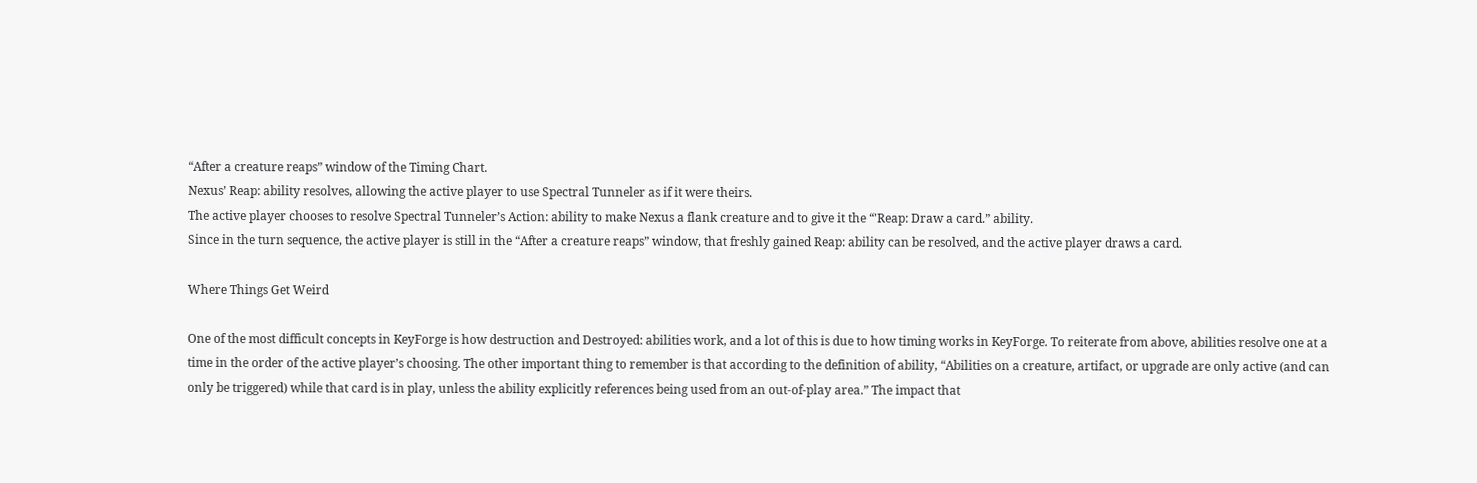“After a creature reaps” window of the Timing Chart.
Nexus’ Reap: ability resolves, allowing the active player to use Spectral Tunneler as if it were theirs.
The active player chooses to resolve Spectral Tunneler’s Action: ability to make Nexus a flank creature and to give it the “'Reap: Draw a card.” ability.
Since in the turn sequence, the active player is still in the “After a creature reaps” window, that freshly gained Reap: ability can be resolved, and the active player draws a card.

Where Things Get Weird

One of the most difficult concepts in KeyForge is how destruction and Destroyed: abilities work, and a lot of this is due to how timing works in KeyForge. To reiterate from above, abilities resolve one at a time in the order of the active player’s choosing. The other important thing to remember is that according to the definition of ability, “Abilities on a creature, artifact, or upgrade are only active (and can only be triggered) while that card is in play, unless the ability explicitly references being used from an out-of-play area.” The impact that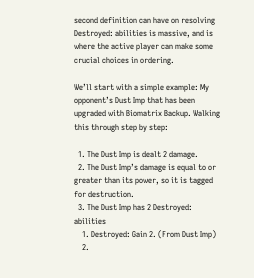second definition can have on resolving Destroyed: abilities is massive, and is where the active player can make some crucial choices in ordering.

We’ll start with a simple example: My opponent’s Dust Imp that has been upgraded with Biomatrix Backup. Walking this through step by step:

  1. The Dust Imp is dealt 2 damage.
  2. The Dust Imp’s damage is equal to or greater than its power, so it is tagged for destruction.
  3. The Dust Imp has 2 Destroyed: abilities
    1. Destroyed: Gain 2. (From Dust Imp)
    2.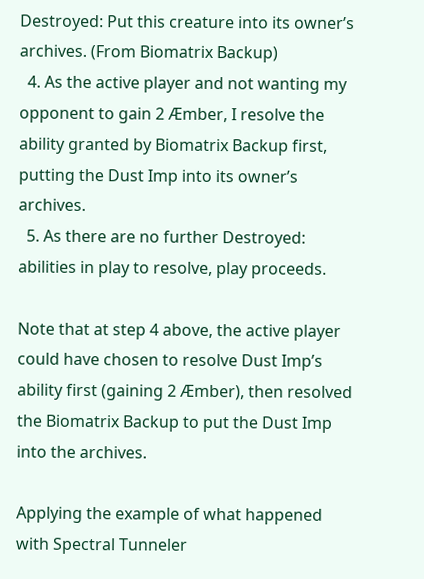Destroyed: Put this creature into its owner’s archives. (From Biomatrix Backup)
  4. As the active player and not wanting my opponent to gain 2 Æmber, I resolve the ability granted by Biomatrix Backup first, putting the Dust Imp into its owner’s archives.
  5. As there are no further Destroyed: abilities in play to resolve, play proceeds.

Note that at step 4 above, the active player could have chosen to resolve Dust Imp’s ability first (gaining 2 Æmber), then resolved the Biomatrix Backup to put the Dust Imp into the archives.

Applying the example of what happened with Spectral Tunneler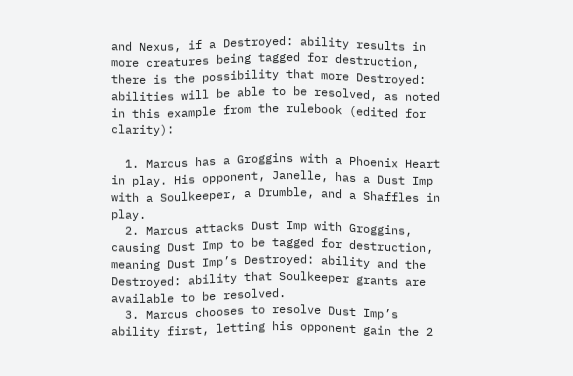and Nexus, if a Destroyed: ability results in more creatures being tagged for destruction, there is the possibility that more Destroyed: abilities will be able to be resolved, as noted in this example from the rulebook (edited for clarity):

  1. Marcus has a Groggins with a Phoenix Heart in play. His opponent, Janelle, has a Dust Imp with a Soulkeeper, a Drumble, and a Shaffles in play.
  2. Marcus attacks Dust Imp with Groggins, causing Dust Imp to be tagged for destruction, meaning Dust Imp’s Destroyed: ability and the Destroyed: ability that Soulkeeper grants are available to be resolved.
  3. Marcus chooses to resolve Dust Imp’s ability first, letting his opponent gain the 2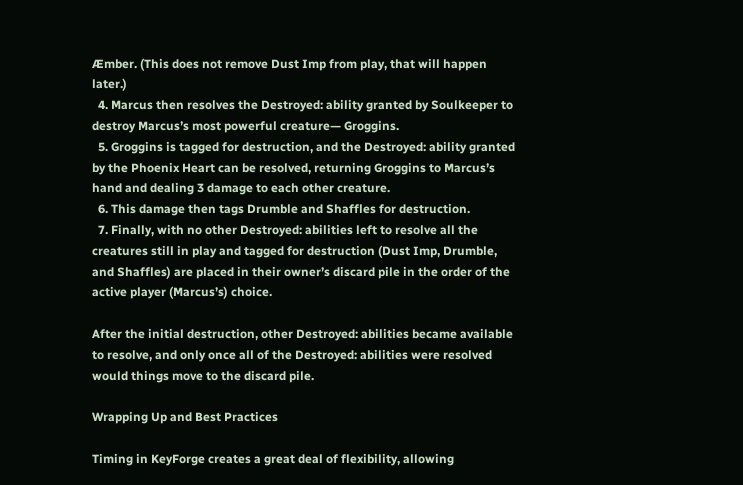Æmber. (This does not remove Dust Imp from play, that will happen later.)
  4. Marcus then resolves the Destroyed: ability granted by Soulkeeper to destroy Marcus’s most powerful creature— Groggins.
  5. Groggins is tagged for destruction, and the Destroyed: ability granted by the Phoenix Heart can be resolved, returning Groggins to Marcus’s hand and dealing 3 damage to each other creature.
  6. This damage then tags Drumble and Shaffles for destruction.
  7. Finally, with no other Destroyed: abilities left to resolve all the creatures still in play and tagged for destruction (Dust Imp, Drumble, and Shaffles) are placed in their owner’s discard pile in the order of the active player (Marcus’s) choice.

After the initial destruction, other Destroyed: abilities became available to resolve, and only once all of the Destroyed: abilities were resolved would things move to the discard pile.

Wrapping Up and Best Practices

Timing in KeyForge creates a great deal of flexibility, allowing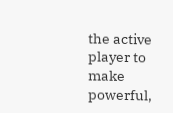the active player to make powerful,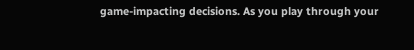game-impacting decisions. As you play through your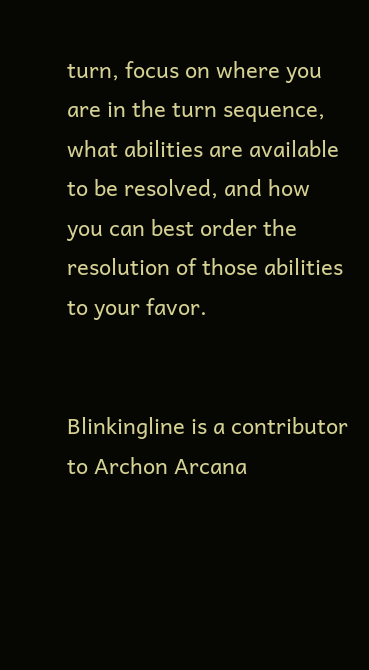turn, focus on where you are in the turn sequence, what abilities are available to be resolved, and how you can best order the resolution of those abilities to your favor.


Blinkingline is a contributor to Archon Arcana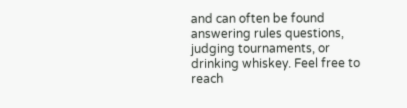and can often be found answering rules questions, judging tournaments, or drinking whiskey. Feel free to reach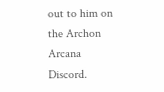out to him on the Archon Arcana Discord.